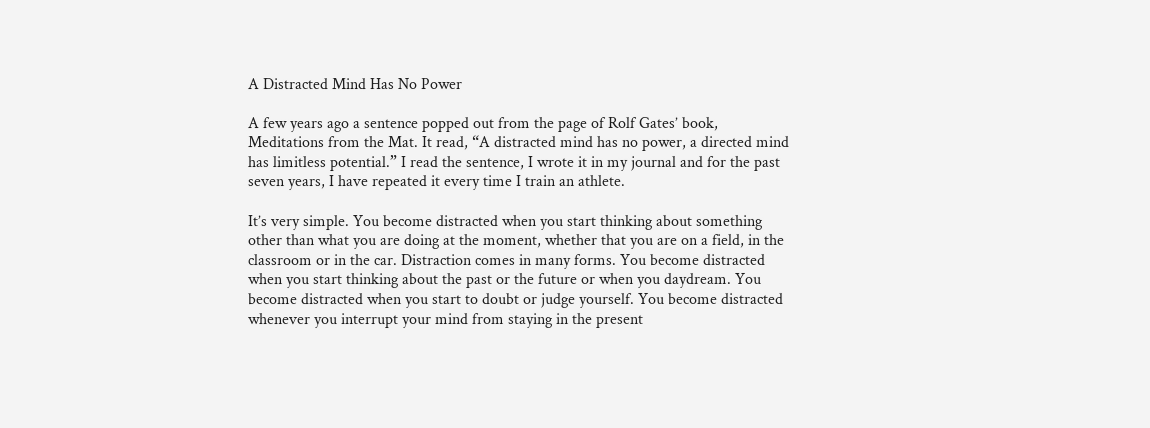A Distracted Mind Has No Power

A few years ago a sentence popped out from the page of Rolf Gates’ book, Meditations from the Mat. It read, “A distracted mind has no power, a directed mind has limitless potential.” I read the sentence, I wrote it in my journal and for the past seven years, I have repeated it every time I train an athlete.

It’s very simple. You become distracted when you start thinking about something other than what you are doing at the moment, whether that you are on a field, in the classroom or in the car. Distraction comes in many forms. You become distracted when you start thinking about the past or the future or when you daydream. You become distracted when you start to doubt or judge yourself. You become distracted whenever you interrupt your mind from staying in the present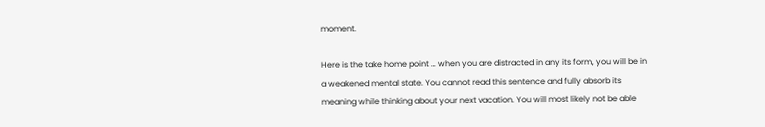moment.

Here is the take home point … when you are distracted in any its form, you will be in a weakened mental state. You cannot read this sentence and fully absorb its meaning while thinking about your next vacation. You will most likely not be able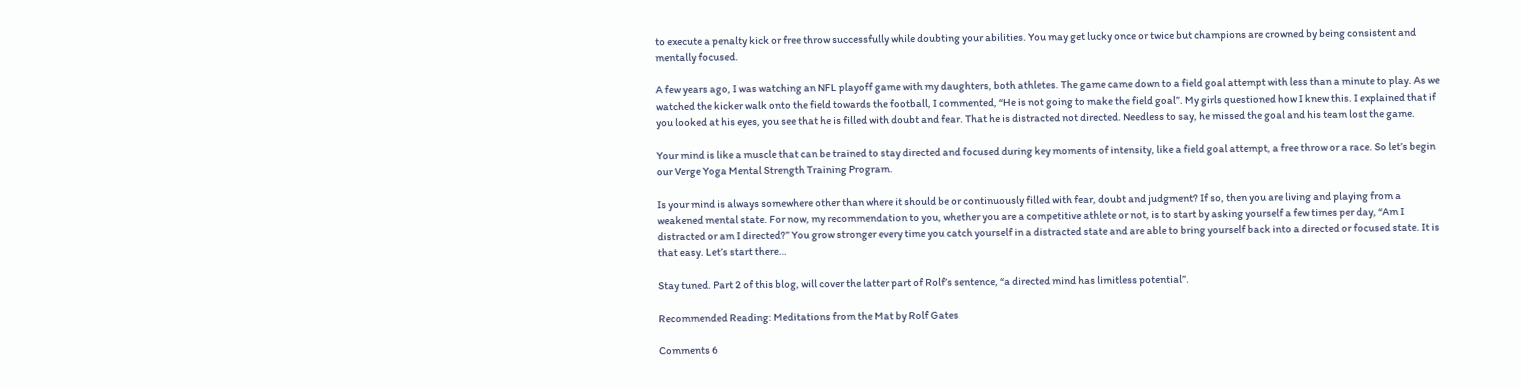to execute a penalty kick or free throw successfully while doubting your abilities. You may get lucky once or twice but champions are crowned by being consistent and mentally focused.

A few years ago, I was watching an NFL playoff game with my daughters, both athletes. The game came down to a field goal attempt with less than a minute to play. As we watched the kicker walk onto the field towards the football, I commented, “He is not going to make the field goal”. My girls questioned how I knew this. I explained that if you looked at his eyes, you see that he is filled with doubt and fear. That he is distracted not directed. Needless to say, he missed the goal and his team lost the game.

Your mind is like a muscle that can be trained to stay directed and focused during key moments of intensity, like a field goal attempt, a free throw or a race. So let’s begin our Verge Yoga Mental Strength Training Program.

Is your mind is always somewhere other than where it should be or continuously filled with fear, doubt and judgment? If so, then you are living and playing from a weakened mental state. For now, my recommendation to you, whether you are a competitive athlete or not, is to start by asking yourself a few times per day, “Am I distracted or am I directed?” You grow stronger every time you catch yourself in a distracted state and are able to bring yourself back into a directed or focused state. It is that easy. Let’s start there…

Stay tuned. Part 2 of this blog, will cover the latter part of Rolf’s sentence, “a directed mind has limitless potential”.

Recommended Reading: Meditations from the Mat by Rolf Gates

Comments 6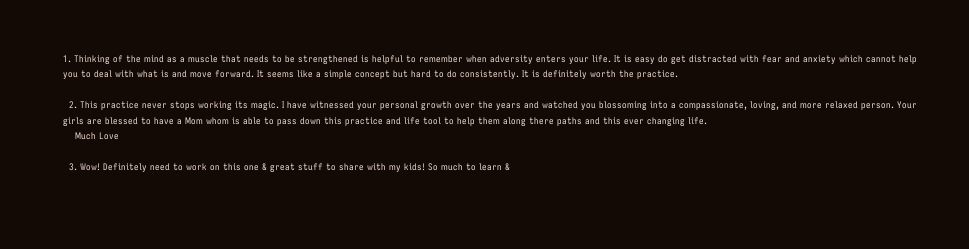1. Thinking of the mind as a muscle that needs to be strengthened is helpful to remember when adversity enters your life. It is easy do get distracted with fear and anxiety which cannot help you to deal with what is and move forward. It seems like a simple concept but hard to do consistently. It is definitely worth the practice.

  2. This practice never stops working its magic. I have witnessed your personal growth over the years and watched you blossoming into a compassionate, loving, and more relaxed person. Your girls are blessed to have a Mom whom is able to pass down this practice and life tool to help them along there paths and this ever changing life.
    Much Love

  3. Wow! Definitely need to work on this one & great stuff to share with my kids! So much to learn &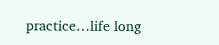practice…life long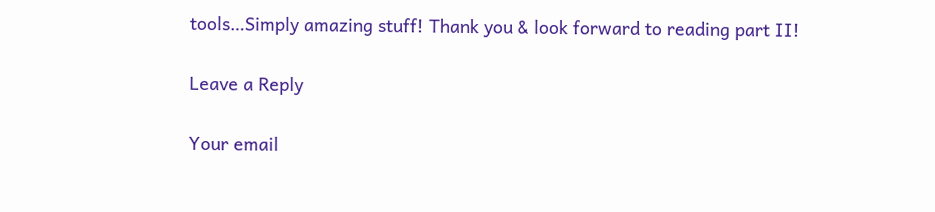tools…Simply amazing stuff! Thank you & look forward to reading part II!

Leave a Reply

Your email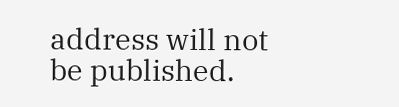address will not be published.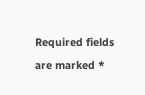Required fields are marked *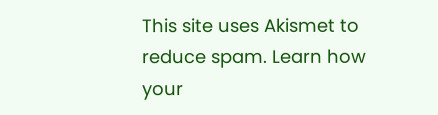This site uses Akismet to reduce spam. Learn how your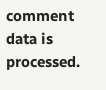comment data is processed.